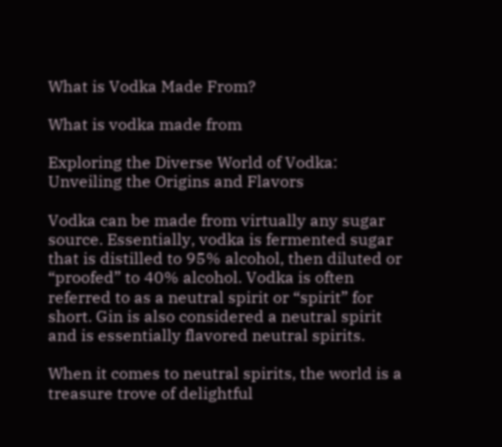What is Vodka Made From?

What is vodka made from

Exploring the Diverse World of Vodka: Unveiling the Origins and Flavors

Vodka can be made from virtually any sugar source. Essentially, vodka is fermented sugar that is distilled to 95% alcohol, then diluted or “proofed” to 40% alcohol. Vodka is often referred to as a neutral spirit or “spirit” for short. Gin is also considered a neutral spirit and is essentially flavored neutral spirits.

When it comes to neutral spirits, the world is a treasure trove of delightful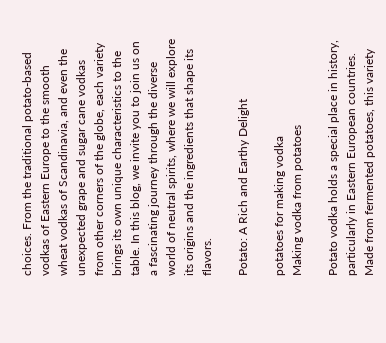choices. From the traditional potato-based vodkas of Eastern Europe to the smooth wheat vodkas of Scandinavia, and even the unexpected grape and sugar cane vodkas from other corners of the globe, each variety brings its own unique characteristics to the table. In this blog, we invite you to join us on a fascinating journey through the diverse world of neutral spirits, where we will explore its origins and the ingredients that shape its flavors.

Potato: A Rich and Earthy Delight

potatoes for making vodka
Making vodka from potatoes

Potato vodka holds a special place in history, particularly in Eastern European countries. Made from fermented potatoes, this variety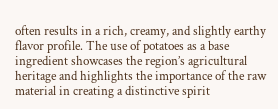often results in a rich, creamy, and slightly earthy flavor profile. The use of potatoes as a base ingredient showcases the region’s agricultural heritage and highlights the importance of the raw material in creating a distinctive spirit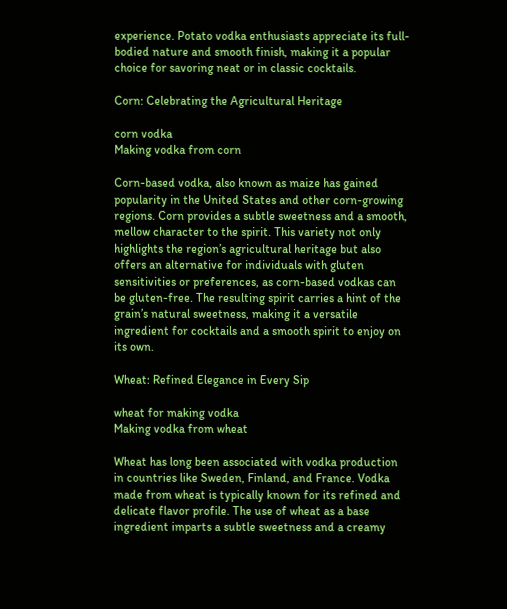experience. Potato vodka enthusiasts appreciate its full-bodied nature and smooth finish, making it a popular choice for savoring neat or in classic cocktails.

Corn: Celebrating the Agricultural Heritage

corn vodka
Making vodka from corn

Corn-based vodka, also known as maize has gained popularity in the United States and other corn-growing regions. Corn provides a subtle sweetness and a smooth, mellow character to the spirit. This variety not only highlights the region’s agricultural heritage but also offers an alternative for individuals with gluten sensitivities or preferences, as corn-based vodkas can be gluten-free. The resulting spirit carries a hint of the grain’s natural sweetness, making it a versatile ingredient for cocktails and a smooth spirit to enjoy on its own.

Wheat: Refined Elegance in Every Sip

wheat for making vodka
Making vodka from wheat

Wheat has long been associated with vodka production in countries like Sweden, Finland, and France. Vodka made from wheat is typically known for its refined and delicate flavor profile. The use of wheat as a base ingredient imparts a subtle sweetness and a creamy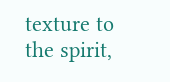texture to the spirit,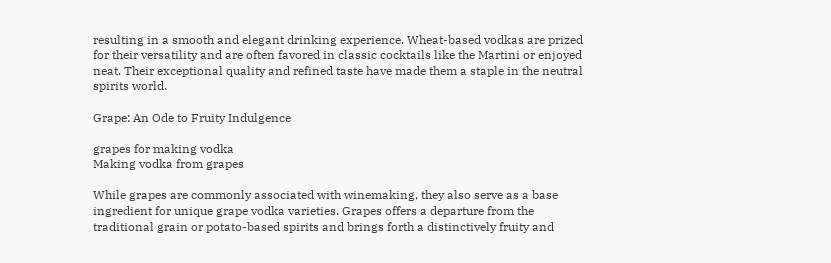resulting in a smooth and elegant drinking experience. Wheat-based vodkas are prized for their versatility and are often favored in classic cocktails like the Martini or enjoyed neat. Their exceptional quality and refined taste have made them a staple in the neutral spirits world.

Grape: An Ode to Fruity Indulgence

grapes for making vodka
Making vodka from grapes

While grapes are commonly associated with winemaking, they also serve as a base ingredient for unique grape vodka varieties. Grapes offers a departure from the traditional grain or potato-based spirits and brings forth a distinctively fruity and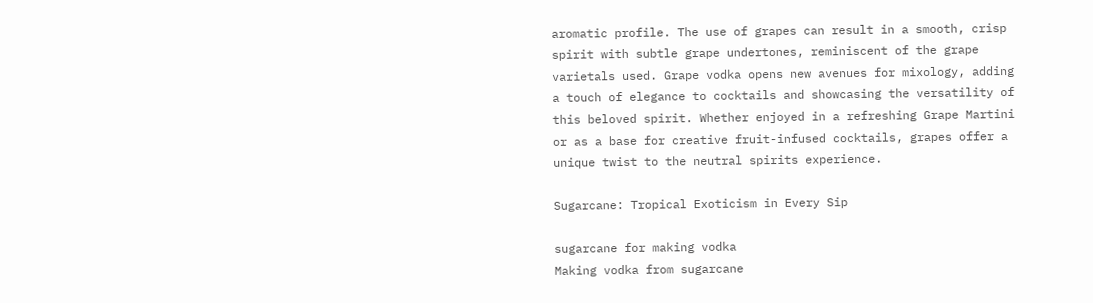aromatic profile. The use of grapes can result in a smooth, crisp spirit with subtle grape undertones, reminiscent of the grape varietals used. Grape vodka opens new avenues for mixology, adding a touch of elegance to cocktails and showcasing the versatility of this beloved spirit. Whether enjoyed in a refreshing Grape Martini or as a base for creative fruit-infused cocktails, grapes offer a unique twist to the neutral spirits experience.

Sugarcane: Tropical Exoticism in Every Sip

sugarcane for making vodka
Making vodka from sugarcane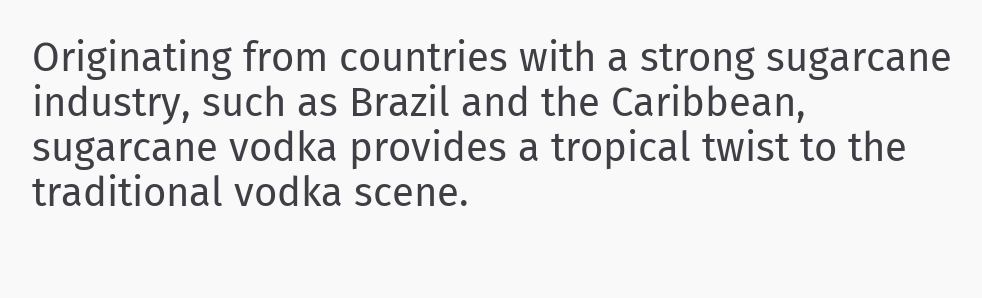Originating from countries with a strong sugarcane industry, such as Brazil and the Caribbean, sugarcane vodka provides a tropical twist to the traditional vodka scene.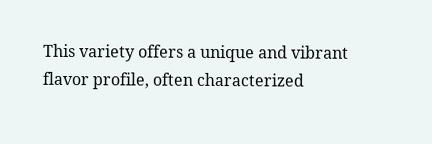This variety offers a unique and vibrant flavor profile, often characterized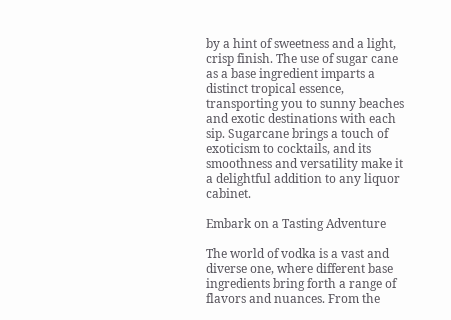by a hint of sweetness and a light, crisp finish. The use of sugar cane as a base ingredient imparts a distinct tropical essence, transporting you to sunny beaches and exotic destinations with each sip. Sugarcane brings a touch of exoticism to cocktails, and its smoothness and versatility make it a delightful addition to any liquor cabinet.

Embark on a Tasting Adventure

The world of vodka is a vast and diverse one, where different base ingredients bring forth a range of flavors and nuances. From the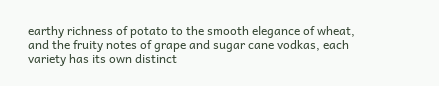earthy richness of potato to the smooth elegance of wheat, and the fruity notes of grape and sugar cane vodkas, each variety has its own distinct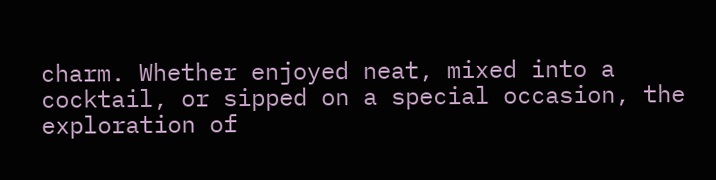charm. Whether enjoyed neat, mixed into a cocktail, or sipped on a special occasion, the exploration of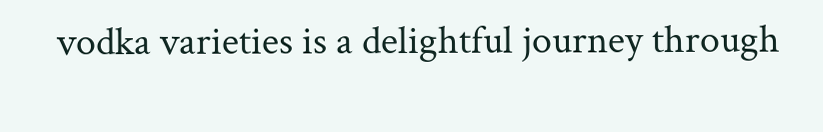vodka varieties is a delightful journey through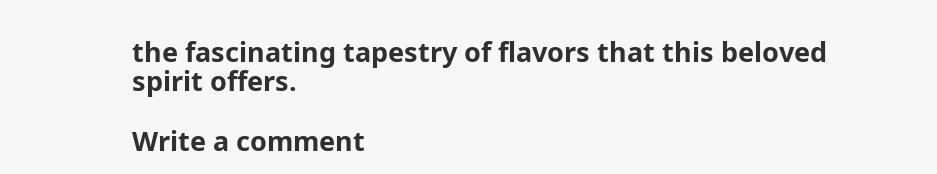the fascinating tapestry of flavors that this beloved spirit offers.

Write a comment